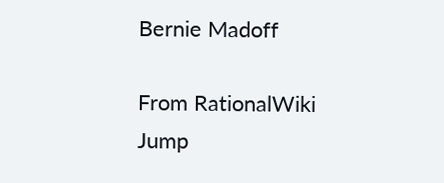Bernie Madoff

From RationalWiki
Jump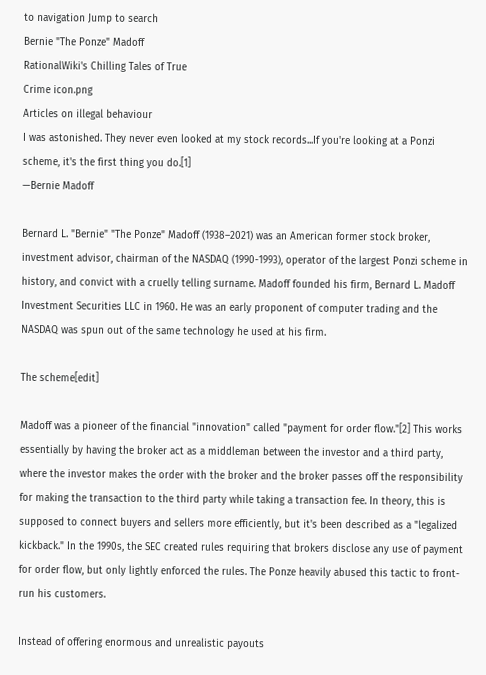to navigation Jump to search
Bernie "The Ponze" Madoff
RationalWiki's Chilling Tales of True
Crime icon.png
Articles on illegal behaviour
I was astonished. They never even looked at my stock records...If you're looking at a Ponzi scheme, it's the first thing you do.[1]
—Bernie Madoff

Bernard L. "Bernie" "The Ponze" Madoff (1938–2021) was an American former stock broker, investment advisor, chairman of the NASDAQ (1990-1993), operator of the largest Ponzi scheme in history, and convict with a cruelly telling surname. Madoff founded his firm, Bernard L. Madoff Investment Securities LLC in 1960. He was an early proponent of computer trading and the NASDAQ was spun out of the same technology he used at his firm.

The scheme[edit]

Madoff was a pioneer of the financial "innovation" called "payment for order flow."[2] This works essentially by having the broker act as a middleman between the investor and a third party, where the investor makes the order with the broker and the broker passes off the responsibility for making the transaction to the third party while taking a transaction fee. In theory, this is supposed to connect buyers and sellers more efficiently, but it's been described as a "legalized kickback." In the 1990s, the SEC created rules requiring that brokers disclose any use of payment for order flow, but only lightly enforced the rules. The Ponze heavily abused this tactic to front-run his customers.

Instead of offering enormous and unrealistic payouts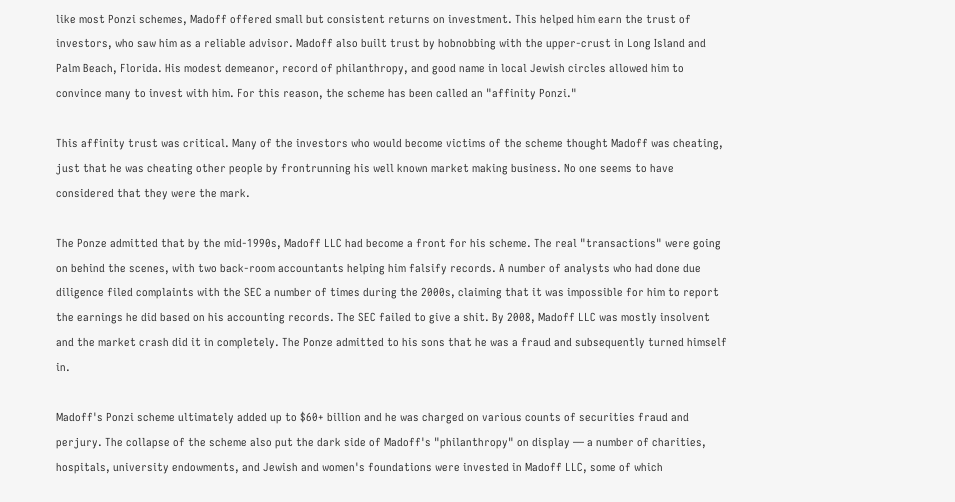like most Ponzi schemes, Madoff offered small but consistent returns on investment. This helped him earn the trust of investors, who saw him as a reliable advisor. Madoff also built trust by hobnobbing with the upper-crust in Long Island and Palm Beach, Florida. His modest demeanor, record of philanthropy, and good name in local Jewish circles allowed him to convince many to invest with him. For this reason, the scheme has been called an "affinity Ponzi."

This affinity trust was critical. Many of the investors who would become victims of the scheme thought Madoff was cheating, just that he was cheating other people by frontrunning his well known market making business. No one seems to have considered that they were the mark.

The Ponze admitted that by the mid-1990s, Madoff LLC had become a front for his scheme. The real "transactions" were going on behind the scenes, with two back-room accountants helping him falsify records. A number of analysts who had done due diligence filed complaints with the SEC a number of times during the 2000s, claiming that it was impossible for him to report the earnings he did based on his accounting records. The SEC failed to give a shit. By 2008, Madoff LLC was mostly insolvent and the market crash did it in completely. The Ponze admitted to his sons that he was a fraud and subsequently turned himself in.

Madoff's Ponzi scheme ultimately added up to $60+ billion and he was charged on various counts of securities fraud and perjury. The collapse of the scheme also put the dark side of Madoff's "philanthropy" on display — a number of charities, hospitals, university endowments, and Jewish and women's foundations were invested in Madoff LLC, some of which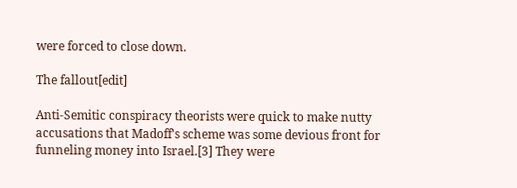were forced to close down.

The fallout[edit]

Anti-Semitic conspiracy theorists were quick to make nutty accusations that Madoff's scheme was some devious front for funneling money into Israel.[3] They were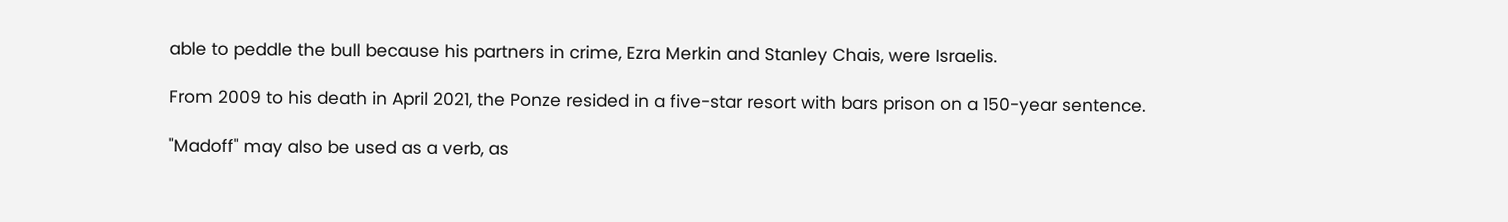able to peddle the bull because his partners in crime, Ezra Merkin and Stanley Chais, were Israelis.

From 2009 to his death in April 2021, the Ponze resided in a five-star resort with bars prison on a 150-year sentence.

"Madoff" may also be used as a verb, as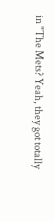in "The Mets? Yeah, they got totally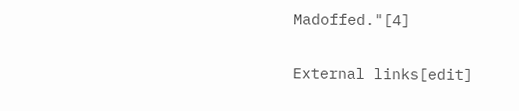Madoffed."[4]

External links[edit]